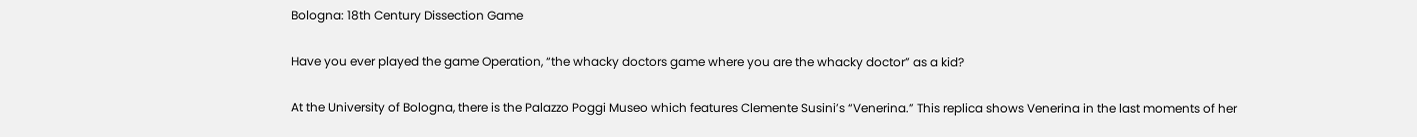Bologna: 18th Century Dissection Game

Have you ever played the game Operation, “the whacky doctors game where you are the whacky doctor” as a kid?

At the University of Bologna, there is the Palazzo Poggi Museo which features Clemente Susini’s “Venerina.” This replica shows Venerina in the last moments of her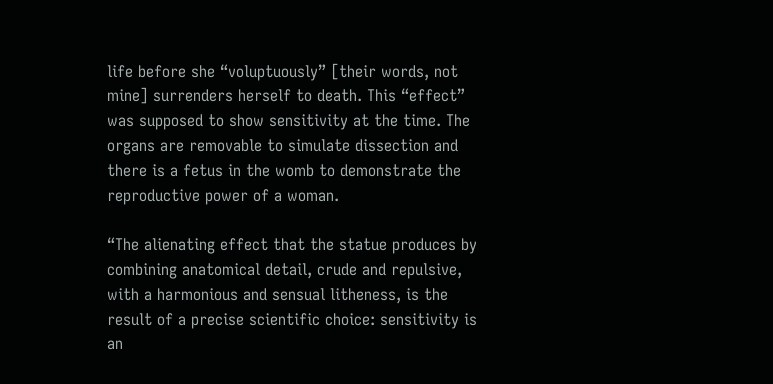life before she “voluptuously” [their words, not mine] surrenders herself to death. This “effect” was supposed to show sensitivity at the time. The organs are removable to simulate dissection and there is a fetus in the womb to demonstrate the reproductive power of a woman.

“The alienating effect that the statue produces by combining anatomical detail, crude and repulsive, with a harmonious and sensual litheness, is the result of a precise scientific choice: sensitivity is an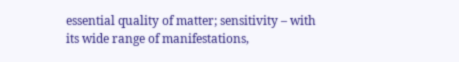essential quality of matter; sensitivity – with its wide range of manifestations,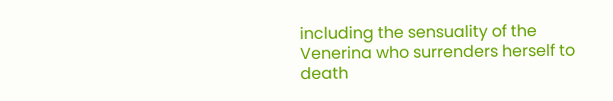including the sensuality of the Venerina who surrenders herself to death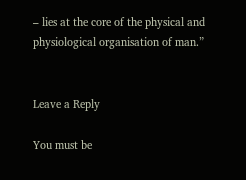– lies at the core of the physical and physiological organisation of man.”


Leave a Reply

You must be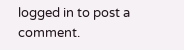logged in to post a comment.